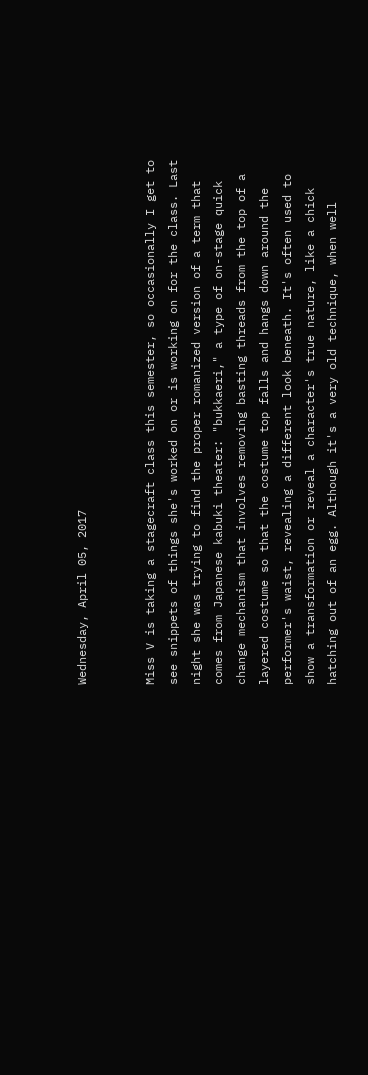Wednesday, April 05, 2017


Miss V is taking a stagecraft class this semester, so occasionally I get to see snippets of things she's worked on or is working on for the class. Last night she was trying to find the proper romanized version of a term that comes from Japanese kabuki theater: "bukkaeri," a type of on-stage quick change mechanism that involves removing basting threads from the top of a layered costume so that the costume top falls and hangs down around the performer's waist, revealing a different look beneath. It's often used to show a transformation or reveal a character's true nature, like a chick hatching out of an egg. Although it's a very old technique, when well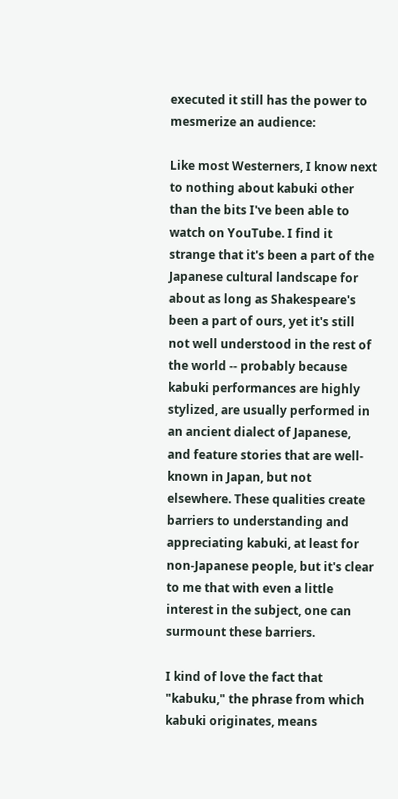executed it still has the power to mesmerize an audience:

Like most Westerners, I know next to nothing about kabuki other than the bits I've been able to watch on YouTube. I find it strange that it's been a part of the Japanese cultural landscape for about as long as Shakespeare's been a part of ours, yet it's still not well understood in the rest of the world -- probably because kabuki performances are highly stylized, are usually performed in an ancient dialect of Japanese, and feature stories that are well-known in Japan, but not elsewhere. These qualities create barriers to understanding and appreciating kabuki, at least for non-Japanese people, but it's clear to me that with even a little interest in the subject, one can surmount these barriers.

I kind of love the fact that "kabuku," the phrase from which kabuki originates, means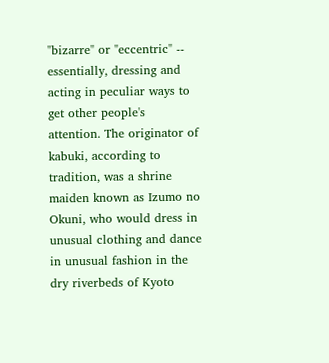"bizarre" or "eccentric" -- essentially, dressing and acting in peculiar ways to get other people's attention. The originator of kabuki, according to tradition, was a shrine maiden known as Izumo no Okuni, who would dress in unusual clothing and dance in unusual fashion in the dry riverbeds of Kyoto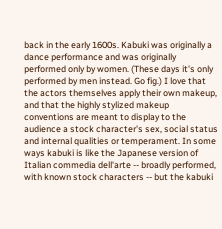back in the early 1600s. Kabuki was originally a dance performance and was originally performed only by women. (These days it's only performed by men instead. Go fig.) I love that the actors themselves apply their own makeup, and that the highly stylized makeup conventions are meant to display to the audience a stock character's sex, social status and internal qualities or temperament. In some ways kabuki is like the Japanese version of Italian commedia dell'arte -- broadly performed, with known stock characters -- but the kabuki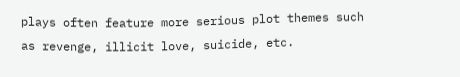plays often feature more serious plot themes such as revenge, illicit love, suicide, etc.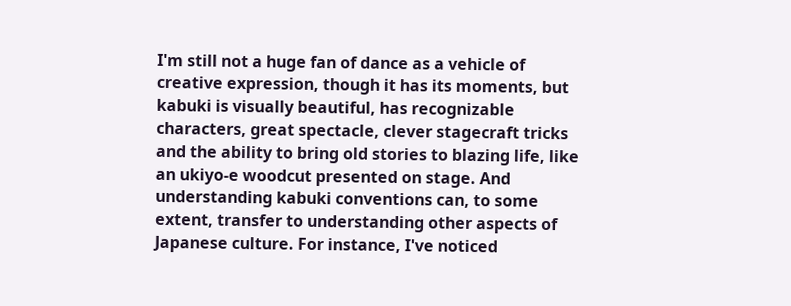I'm still not a huge fan of dance as a vehicle of creative expression, though it has its moments, but kabuki is visually beautiful, has recognizable characters, great spectacle, clever stagecraft tricks and the ability to bring old stories to blazing life, like an ukiyo-e woodcut presented on stage. And understanding kabuki conventions can, to some extent, transfer to understanding other aspects of Japanese culture. For instance, I've noticed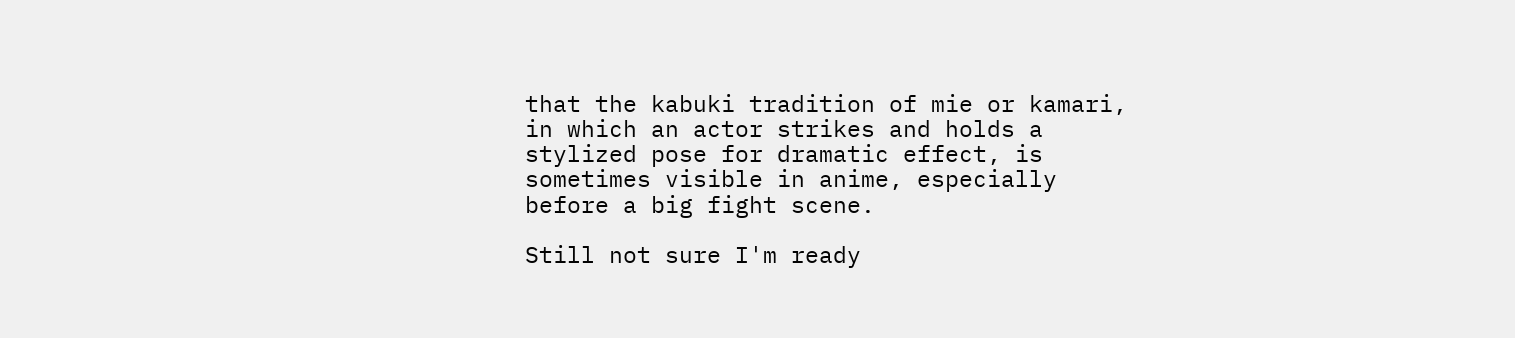that the kabuki tradition of mie or kamari, in which an actor strikes and holds a stylized pose for dramatic effect, is sometimes visible in anime, especially before a big fight scene.

Still not sure I'm ready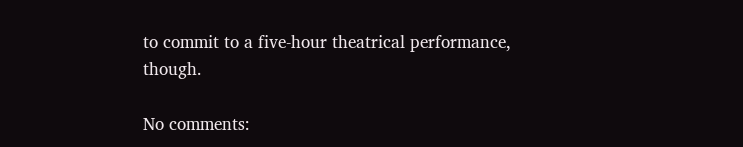to commit to a five-hour theatrical performance, though.

No comments: